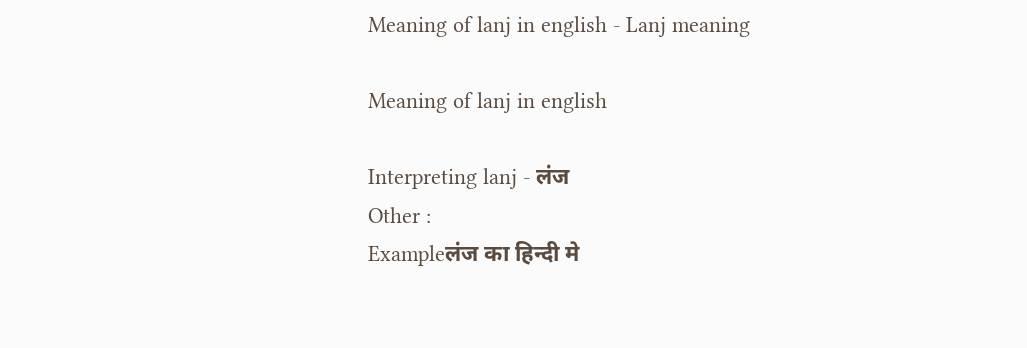Meaning of lanj in english - Lanj meaning

Meaning of lanj in english

Interpreting lanj - लंज
Other :
Exampleलंज का हिन्दी मे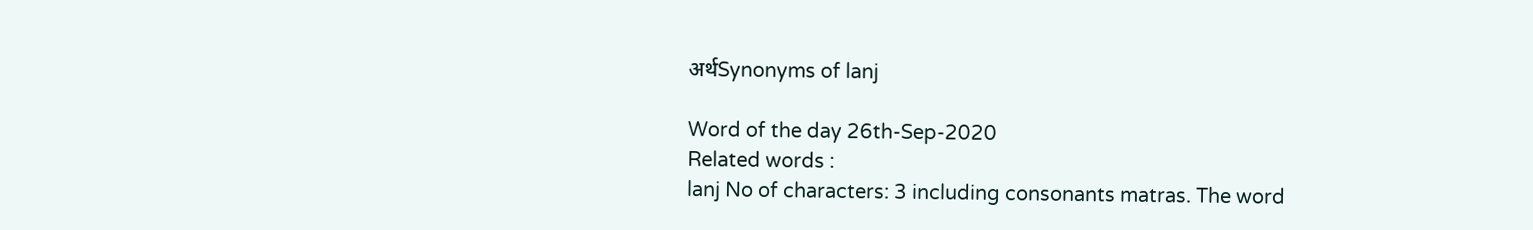अर्थSynonyms of lanj

Word of the day 26th-Sep-2020
Related words :
lanj No of characters: 3 including consonants matras. The word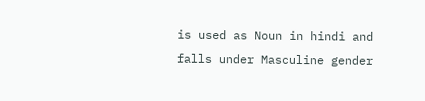is used as Noun in hindi and falls under Masculine gender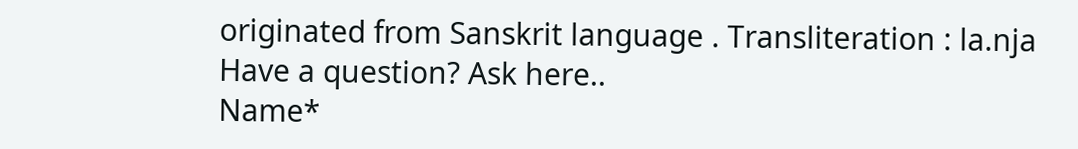originated from Sanskrit language . Transliteration : la.nja
Have a question? Ask here..
Name*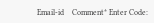Email-id    Comment* Enter Code: